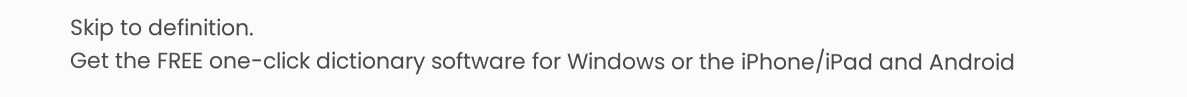Skip to definition.
Get the FREE one-click dictionary software for Windows or the iPhone/iPad and Android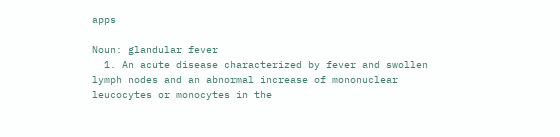apps

Noun: glandular fever
  1. An acute disease characterized by fever and swollen lymph nodes and an abnormal increase of mononuclear leucocytes or monocytes in the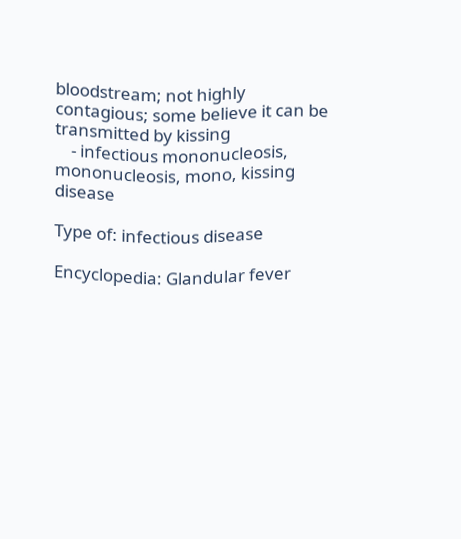bloodstream; not highly contagious; some believe it can be transmitted by kissing
    - infectious mononucleosis, mononucleosis, mono, kissing disease

Type of: infectious disease

Encyclopedia: Glandular fever